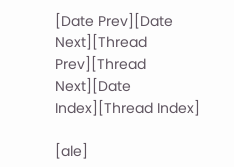[Date Prev][Date Next][Thread Prev][Thread Next][Date Index][Thread Index]

[ale]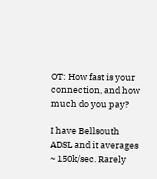OT: How fast is your connection, and how much do you pay?

I have Bellsouth ADSL and it averages ~ 150k/sec. Rarely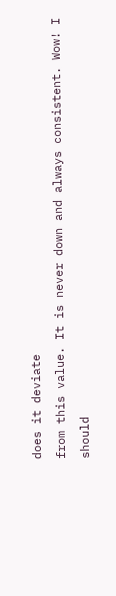does it deviate
from this value. It is never down and always consistent. Wow! I should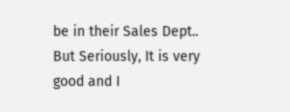be in their Sales Dept.. But Seriously, It is very good and I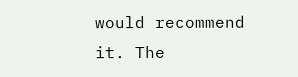would recommend
it. The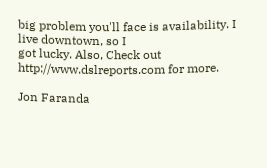big problem you'll face is availability. I live downtown, so I
got lucky. Also, Check out http://www.dslreports.com for more.

Jon Faranda